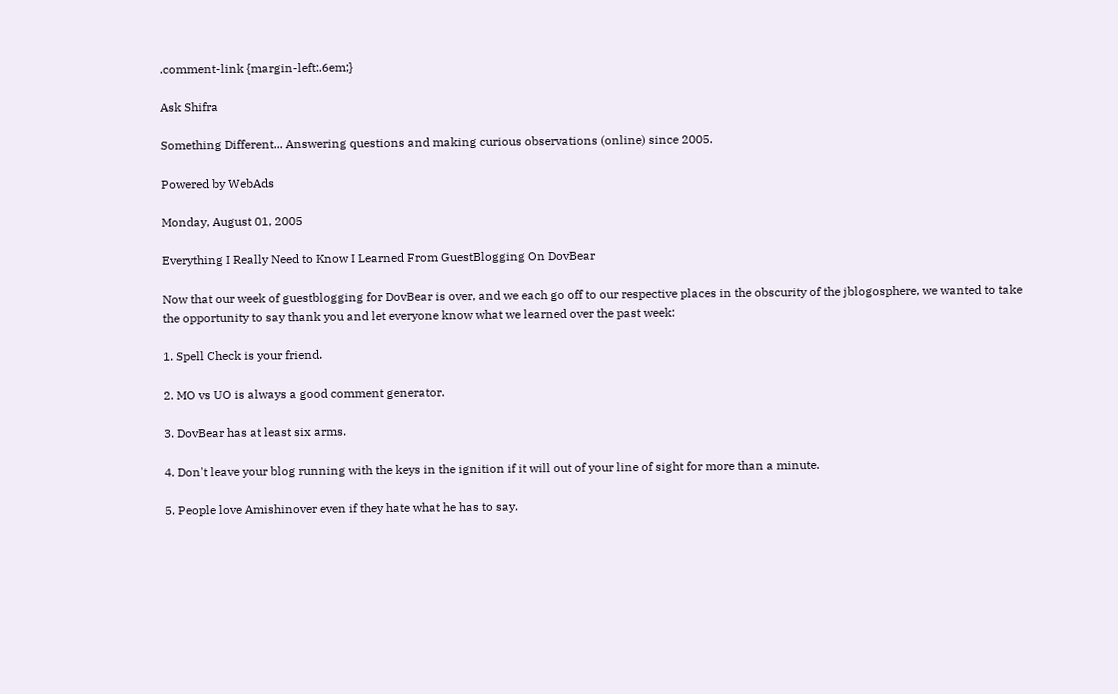.comment-link {margin-left:.6em;}

Ask Shifra

Something Different... Answering questions and making curious observations (online) since 2005.

Powered by WebAds

Monday, August 01, 2005

Everything I Really Need to Know I Learned From GuestBlogging On DovBear

Now that our week of guestblogging for DovBear is over, and we each go off to our respective places in the obscurity of the jblogosphere, we wanted to take the opportunity to say thank you and let everyone know what we learned over the past week:

1. Spell Check is your friend.

2. MO vs UO is always a good comment generator.

3. DovBear has at least six arms.

4. Don't leave your blog running with the keys in the ignition if it will out of your line of sight for more than a minute.

5. People love Amishinover even if they hate what he has to say.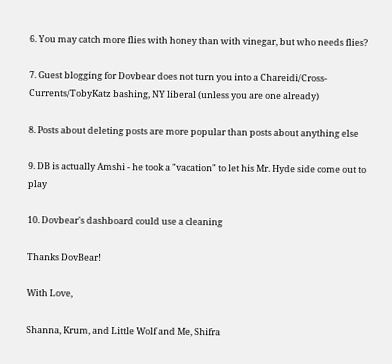6. You may catch more flies with honey than with vinegar, but who needs flies?

7. Guest blogging for Dovbear does not turn you into a Chareidi/Cross-Currents/TobyKatz bashing, NY liberal (unless you are one already)

8. Posts about deleting posts are more popular than posts about anything else

9. DB is actually Amshi - he took a "vacation" to let his Mr. Hyde side come out to play

10. Dovbear's dashboard could use a cleaning

Thanks DovBear!

With Love,

Shanna, Krum, and Little Wolf and Me, Shifra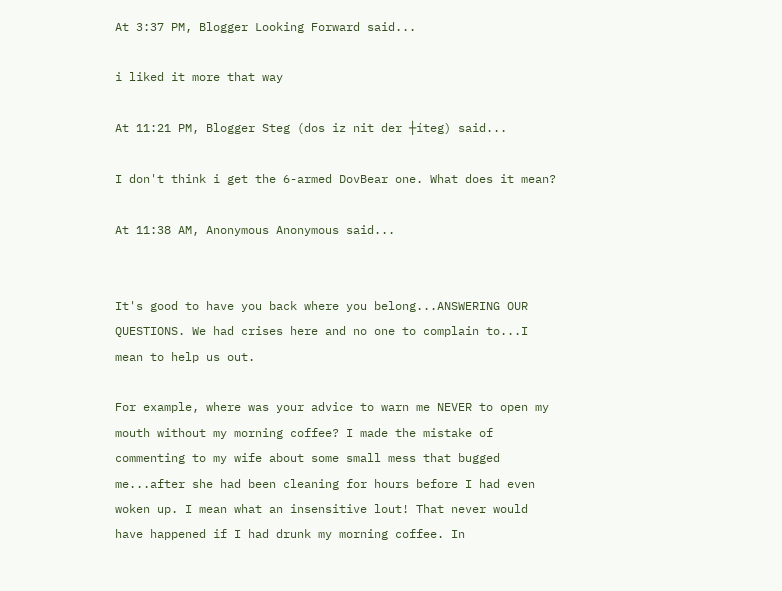At 3:37 PM, Blogger Looking Forward said...

i liked it more that way

At 11:21 PM, Blogger Steg (dos iz nit der ┼íteg) said...

I don't think i get the 6-armed DovBear one. What does it mean?

At 11:38 AM, Anonymous Anonymous said...


It's good to have you back where you belong...ANSWERING OUR QUESTIONS. We had crises here and no one to complain to...I mean to help us out.

For example, where was your advice to warn me NEVER to open my mouth without my morning coffee? I made the mistake of commenting to my wife about some small mess that bugged me...after she had been cleaning for hours before I had even woken up. I mean what an insensitive lout! That never would have happened if I had drunk my morning coffee. In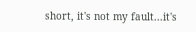short, it's not my fault...it's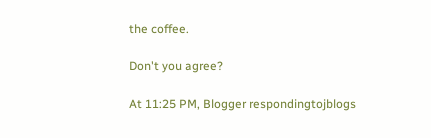the coffee.

Don't you agree?

At 11:25 PM, Blogger respondingtojblogs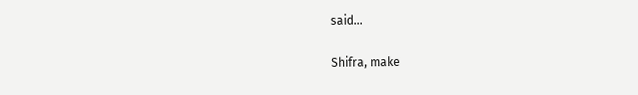said...

Shifra, make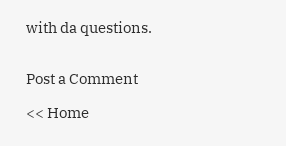with da questions.


Post a Comment

<< Home